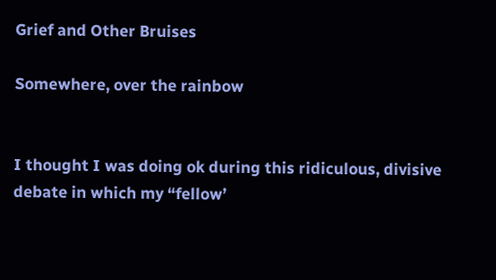Grief and Other Bruises

Somewhere, over the rainbow


I thought I was doing ok during this ridiculous, divisive debate in which my “fellow’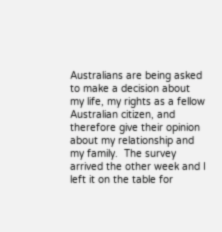Australians are being asked to make a decision about my life, my rights as a fellow Australian citizen, and therefore give their opinion about my relationship and my family.  The survey arrived the other week and I left it on the table for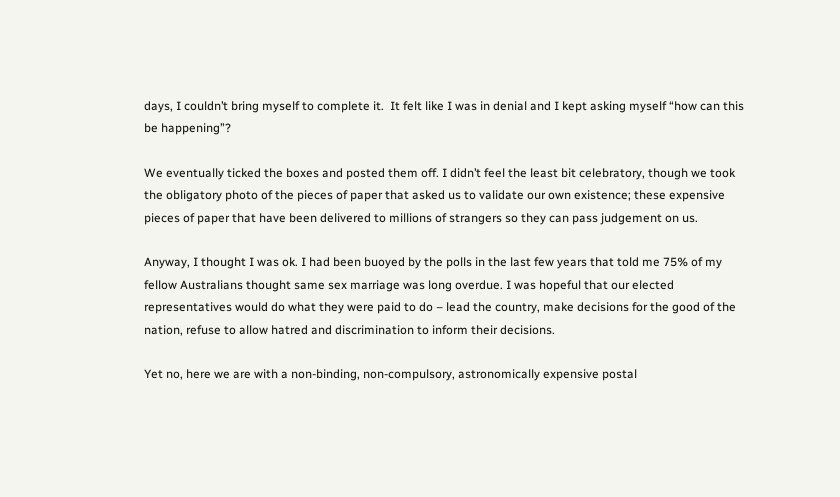days, I couldn’t bring myself to complete it.  It felt like I was in denial and I kept asking myself “how can this be happening”?

We eventually ticked the boxes and posted them off. I didn’t feel the least bit celebratory, though we took the obligatory photo of the pieces of paper that asked us to validate our own existence; these expensive pieces of paper that have been delivered to millions of strangers so they can pass judgement on us.

Anyway, I thought I was ok. I had been buoyed by the polls in the last few years that told me 75% of my fellow Australians thought same sex marriage was long overdue. I was hopeful that our elected representatives would do what they were paid to do – lead the country, make decisions for the good of the nation, refuse to allow hatred and discrimination to inform their decisions.

Yet no, here we are with a non-binding, non-compulsory, astronomically expensive postal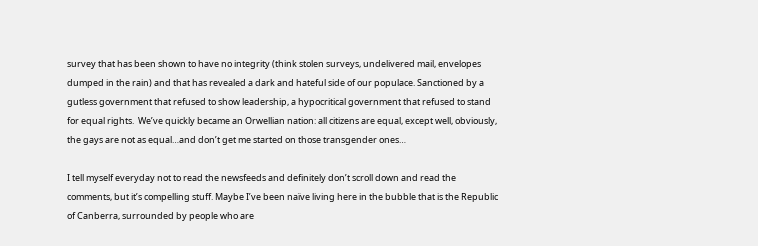survey that has been shown to have no integrity (think stolen surveys, undelivered mail, envelopes dumped in the rain) and that has revealed a dark and hateful side of our populace. Sanctioned by a gutless government that refused to show leadership, a hypocritical government that refused to stand for equal rights.  We’ve quickly became an Orwellian nation: all citizens are equal, except well, obviously, the gays are not as equal…and don’t get me started on those transgender ones…

I tell myself everyday not to read the newsfeeds and definitely don’t scroll down and read the comments, but it’s compelling stuff. Maybe I’ve been naïve living here in the bubble that is the Republic of Canberra, surrounded by people who are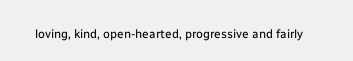loving, kind, open-hearted, progressive and fairly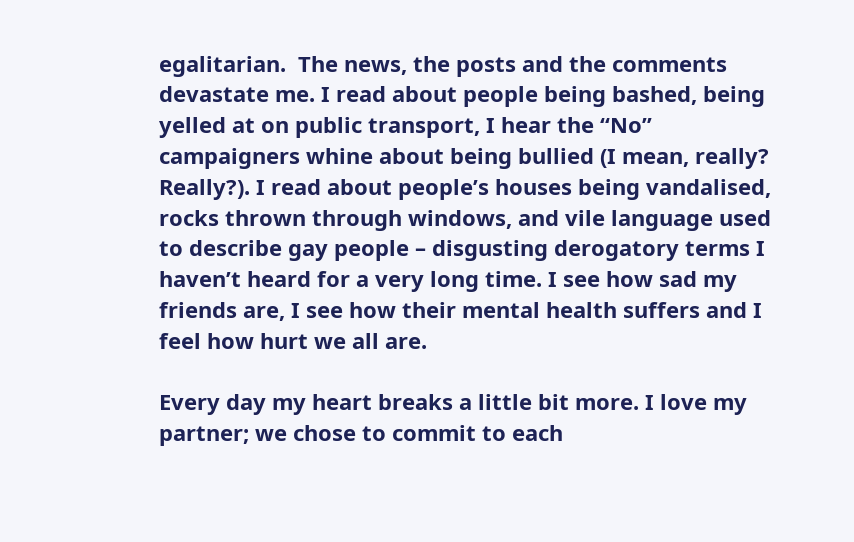egalitarian.  The news, the posts and the comments devastate me. I read about people being bashed, being yelled at on public transport, I hear the “No” campaigners whine about being bullied (I mean, really? Really?). I read about people’s houses being vandalised, rocks thrown through windows, and vile language used to describe gay people – disgusting derogatory terms I haven’t heard for a very long time. I see how sad my friends are, I see how their mental health suffers and I feel how hurt we all are.

Every day my heart breaks a little bit more. I love my partner; we chose to commit to each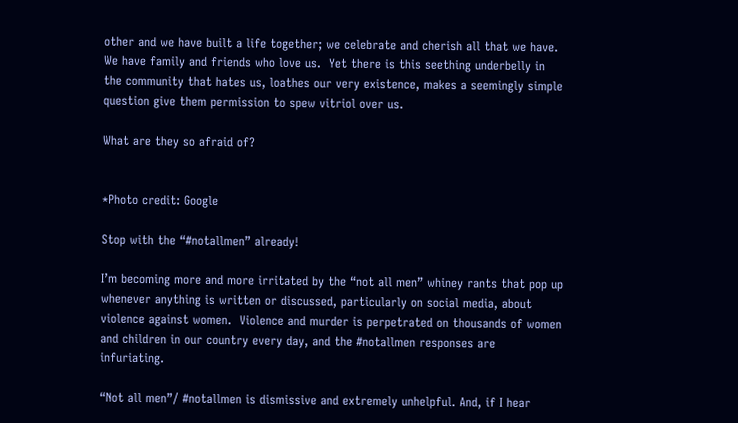other and we have built a life together; we celebrate and cherish all that we have. We have family and friends who love us.  Yet there is this seething underbelly in the community that hates us, loathes our very existence, makes a seemingly simple question give them permission to spew vitriol over us.

What are they so afraid of?


*Photo credit: Google

Stop with the “#notallmen” already!

I’m becoming more and more irritated by the “not all men” whiney rants that pop up whenever anything is written or discussed, particularly on social media, about violence against women.  Violence and murder is perpetrated on thousands of women and children in our country every day, and the #notallmen responses are infuriating.

“Not all men”/ #notallmen is dismissive and extremely unhelpful. And, if I hear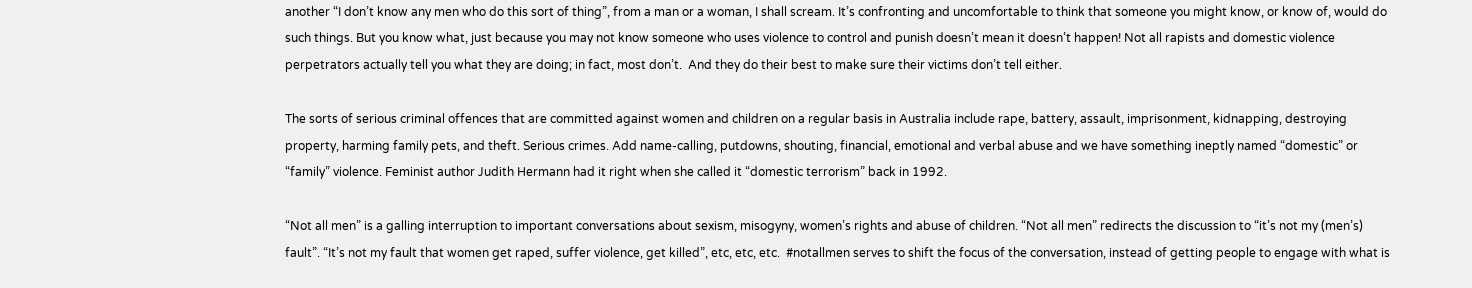another “I don’t know any men who do this sort of thing”, from a man or a woman, I shall scream. It’s confronting and uncomfortable to think that someone you might know, or know of, would do such things. But you know what, just because you may not know someone who uses violence to control and punish doesn’t mean it doesn’t happen! Not all rapists and domestic violence perpetrators actually tell you what they are doing; in fact, most don’t.  And they do their best to make sure their victims don’t tell either.

The sorts of serious criminal offences that are committed against women and children on a regular basis in Australia include rape, battery, assault, imprisonment, kidnapping, destroying property, harming family pets, and theft. Serious crimes. Add name-calling, putdowns, shouting, financial, emotional and verbal abuse and we have something ineptly named “domestic” or “family” violence. Feminist author Judith Hermann had it right when she called it “domestic terrorism” back in 1992.

“Not all men” is a galling interruption to important conversations about sexism, misogyny, women’s rights and abuse of children. “Not all men” redirects the discussion to “it’s not my (men’s) fault”. “It’s not my fault that women get raped, suffer violence, get killed”, etc, etc, etc.  #notallmen serves to shift the focus of the conversation, instead of getting people to engage with what is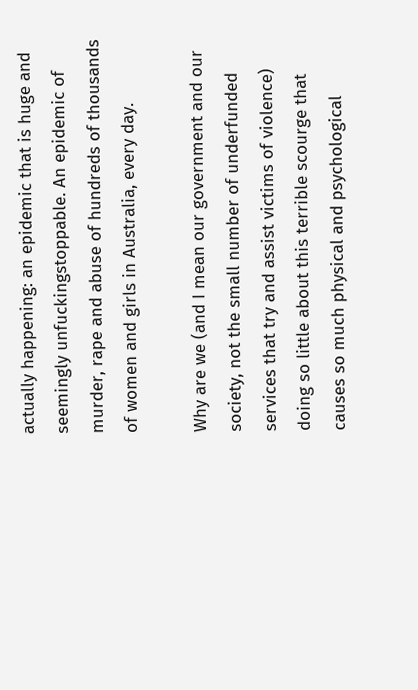actually happening: an epidemic that is huge and seemingly unfuckingstoppable. An epidemic of murder, rape and abuse of hundreds of thousands of women and girls in Australia, every day.

Why are we (and I mean our government and our society, not the small number of underfunded services that try and assist victims of violence) doing so little about this terrible scourge that causes so much physical and psychological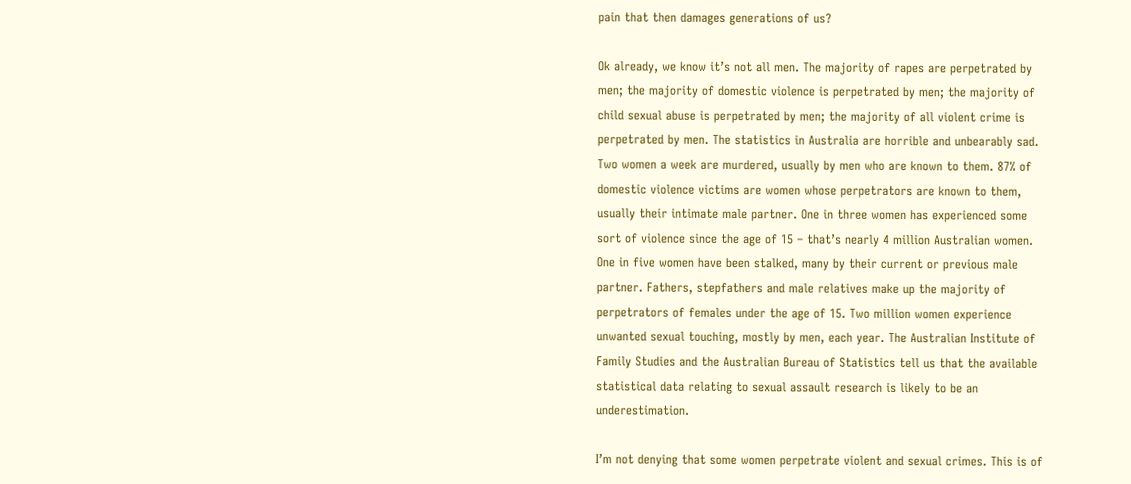pain that then damages generations of us?

Ok already, we know it’s not all men. The majority of rapes are perpetrated by men; the majority of domestic violence is perpetrated by men; the majority of child sexual abuse is perpetrated by men; the majority of all violent crime is perpetrated by men. The statistics in Australia are horrible and unbearably sad. Two women a week are murdered, usually by men who are known to them. 87% of domestic violence victims are women whose perpetrators are known to them, usually their intimate male partner. One in three women has experienced some sort of violence since the age of 15 – that’s nearly 4 million Australian women. One in five women have been stalked, many by their current or previous male partner. Fathers, stepfathers and male relatives make up the majority of perpetrators of females under the age of 15. Two million women experience unwanted sexual touching, mostly by men, each year. The Australian Institute of Family Studies and the Australian Bureau of Statistics tell us that the available statistical data relating to sexual assault research is likely to be an underestimation.

I’m not denying that some women perpetrate violent and sexual crimes. This is of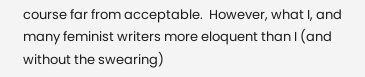course far from acceptable.  However, what I, and many feminist writers more eloquent than I (and without the swearing)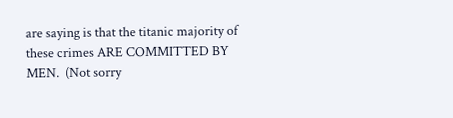are saying is that the titanic majority of these crimes ARE COMMITTED BY MEN.  (Not sorry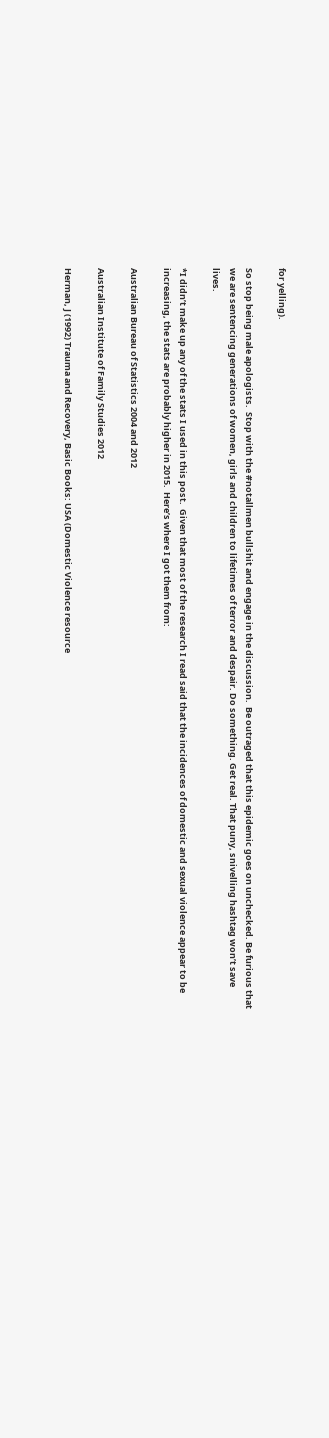for yelling).

So stop being male apologists.  Stop with the #notallmen bullshit and engage in the discussion.  Be outraged that this epidemic goes on unchecked. Be furious that we are sentencing generations of women, girls and children to lifetimes of terror and despair. Do something. Get real. That puny, snivelling hashtag won’t save lives.

*I didn’t make up any of the stats I used in this post.  Given that most of the research I read said that the incidences of domestic and sexual violence appear to be increasing, the stats are probably higher in 2015.  Here’s where I got them from:

Australian Bureau of Statistics 2004 and 2012

Australian Institute of Family Studies 2012

Herman, J (1992) Trauma and Recovery, Basic Books: USA (Domestic Violence resource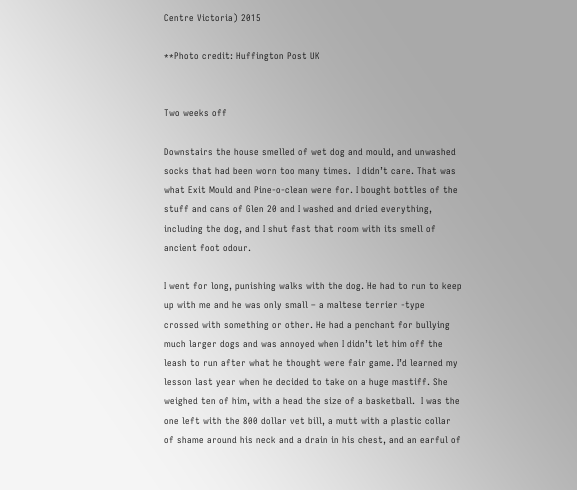Centre Victoria) 2015

**Photo credit: Huffington Post UK


Two weeks off

Downstairs the house smelled of wet dog and mould, and unwashed socks that had been worn too many times.  I didn’t care. That was what Exit Mould and Pine-o-clean were for. I bought bottles of the stuff and cans of Glen 20 and I washed and dried everything, including the dog, and I shut fast that room with its smell of ancient foot odour.

I went for long, punishing walks with the dog. He had to run to keep up with me and he was only small – a maltese terrier -type crossed with something or other. He had a penchant for bullying much larger dogs and was annoyed when I didn’t let him off the leash to run after what he thought were fair game. I’d learned my lesson last year when he decided to take on a huge mastiff. She weighed ten of him, with a head the size of a basketball.  I was the one left with the 800 dollar vet bill, a mutt with a plastic collar of shame around his neck and a drain in his chest, and an earful of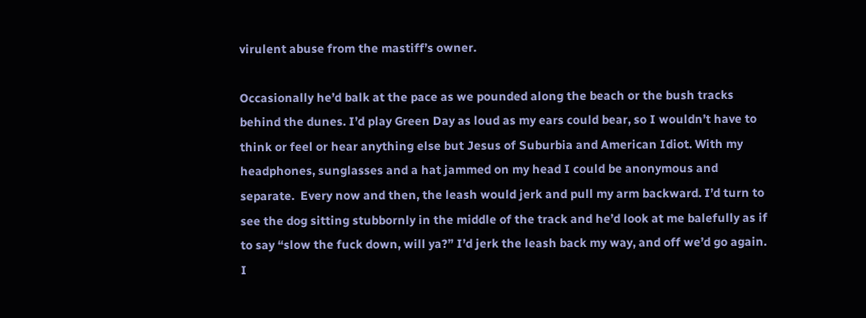virulent abuse from the mastiff’s owner.

Occasionally he’d balk at the pace as we pounded along the beach or the bush tracks behind the dunes. I’d play Green Day as loud as my ears could bear, so I wouldn’t have to think or feel or hear anything else but Jesus of Suburbia and American Idiot. With my headphones, sunglasses and a hat jammed on my head I could be anonymous and separate.  Every now and then, the leash would jerk and pull my arm backward. I’d turn to see the dog sitting stubbornly in the middle of the track and he’d look at me balefully as if to say “slow the fuck down, will ya?” I’d jerk the leash back my way, and off we’d go again. I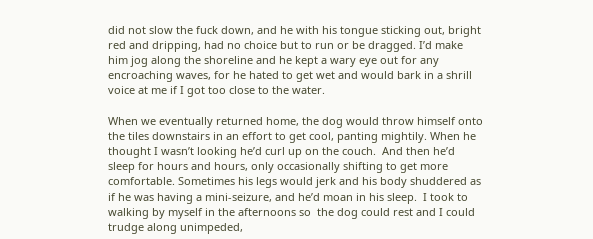did not slow the fuck down, and he with his tongue sticking out, bright red and dripping, had no choice but to run or be dragged. I’d make him jog along the shoreline and he kept a wary eye out for any encroaching waves, for he hated to get wet and would bark in a shrill voice at me if I got too close to the water.

When we eventually returned home, the dog would throw himself onto the tiles downstairs in an effort to get cool, panting mightily. When he thought I wasn’t looking he’d curl up on the couch.  And then he’d sleep for hours and hours, only occasionally shifting to get more comfortable. Sometimes his legs would jerk and his body shuddered as if he was having a mini-seizure, and he’d moan in his sleep.  I took to walking by myself in the afternoons so  the dog could rest and I could trudge along unimpeded,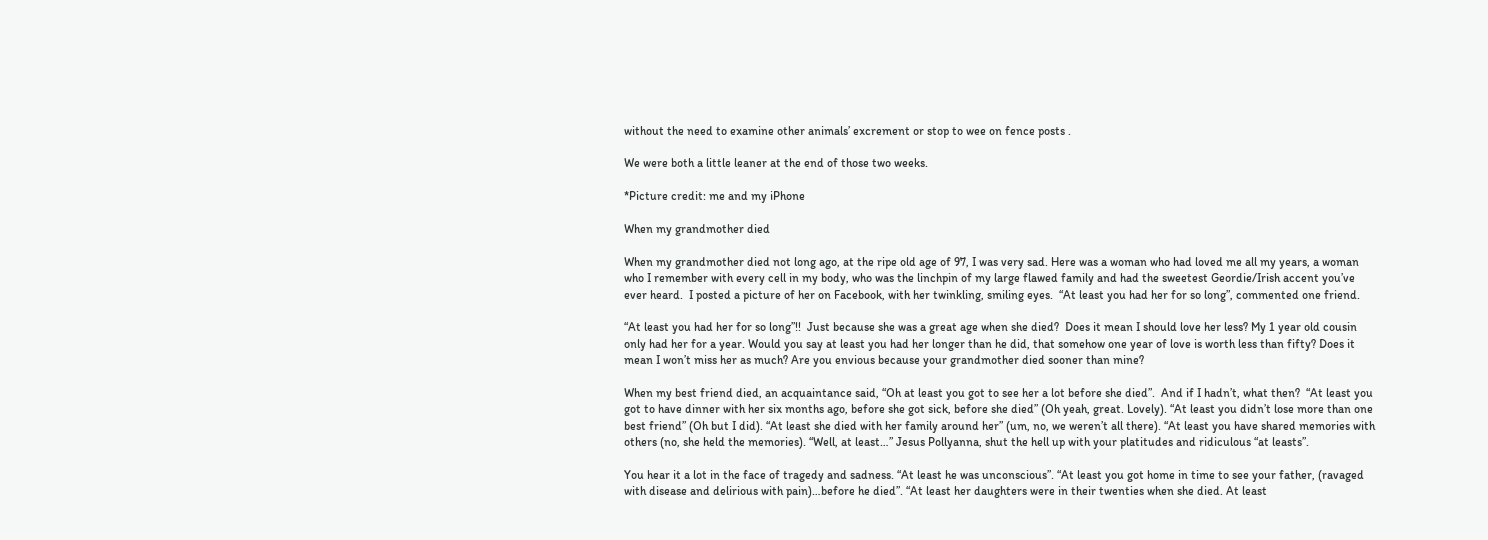without the need to examine other animals’ excrement or stop to wee on fence posts .

We were both a little leaner at the end of those two weeks.

*Picture credit: me and my iPhone

When my grandmother died

When my grandmother died not long ago, at the ripe old age of 97, I was very sad. Here was a woman who had loved me all my years, a woman who I remember with every cell in my body, who was the linchpin of my large flawed family and had the sweetest Geordie/Irish accent you’ve ever heard.  I posted a picture of her on Facebook, with her twinkling, smiling eyes.  “At least you had her for so long”, commented one friend.

“At least you had her for so long”!!  Just because she was a great age when she died?  Does it mean I should love her less? My 1 year old cousin only had her for a year. Would you say at least you had her longer than he did, that somehow one year of love is worth less than fifty? Does it mean I won’t miss her as much? Are you envious because your grandmother died sooner than mine?

When my best friend died, an acquaintance said, “Oh at least you got to see her a lot before she died”.  And if I hadn’t, what then?  “At least you got to have dinner with her six months ago, before she got sick, before she died” (Oh yeah, great. Lovely). “At least you didn’t lose more than one best friend” (Oh but I did). “At least she died with her family around her” (um, no, we weren’t all there). “At least you have shared memories with others (no, she held the memories). “Well, at least…” Jesus Pollyanna, shut the hell up with your platitudes and ridiculous “at leasts”.

You hear it a lot in the face of tragedy and sadness. “At least he was unconscious”. “At least you got home in time to see your father, (ravaged with disease and delirious with pain)…before he died”. “At least her daughters were in their twenties when she died. At least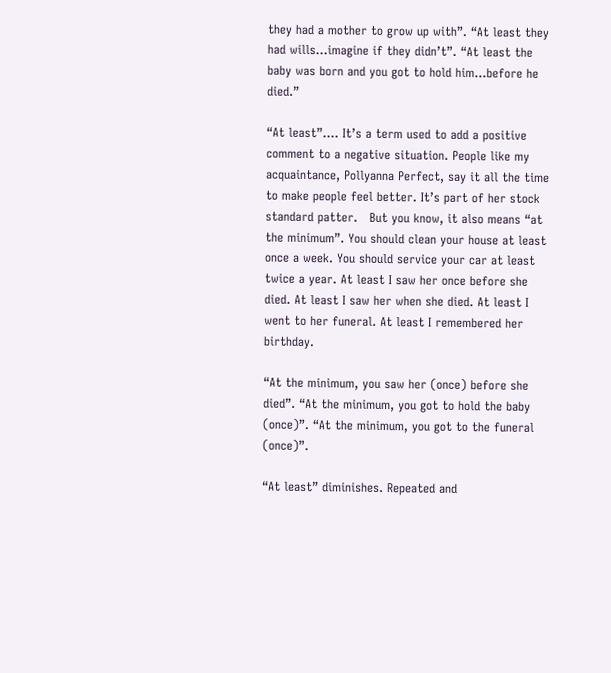they had a mother to grow up with”. “At least they had wills…imagine if they didn’t”. “At least the baby was born and you got to hold him…before he died.”

“At least”…. It’s a term used to add a positive comment to a negative situation. People like my acquaintance, Pollyanna Perfect, say it all the time to make people feel better. It’s part of her stock standard patter.   But you know, it also means “at the minimum”. You should clean your house at least once a week. You should service your car at least twice a year. At least I saw her once before she died. At least I saw her when she died. At least I went to her funeral. At least I remembered her birthday.

“At the minimum, you saw her (once) before she died”. “At the minimum, you got to hold the baby (once)”. “At the minimum, you got to the funeral (once)”.

“At least” diminishes. Repeated and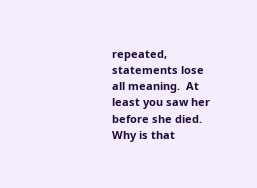repeated, statements lose all meaning.  At least you saw her before she died. Why is that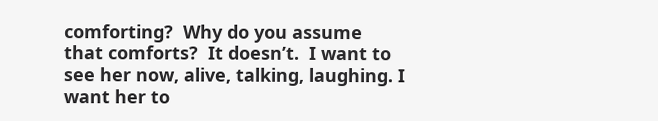comforting?  Why do you assume that comforts?  It doesn’t.  I want to see her now, alive, talking, laughing. I want her to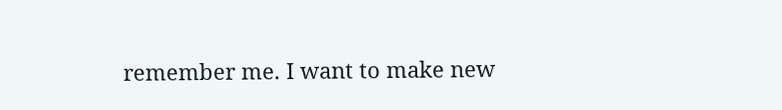remember me. I want to make new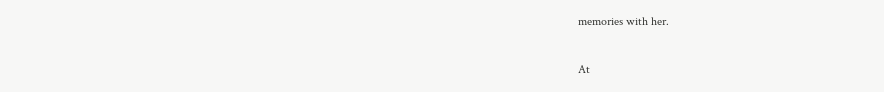memories with her.

At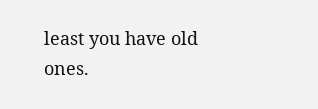least you have old ones.